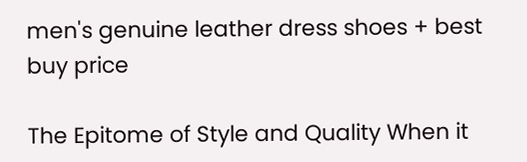men's genuine leather dress shoes + best buy price

The Epitome of Style and Quality When it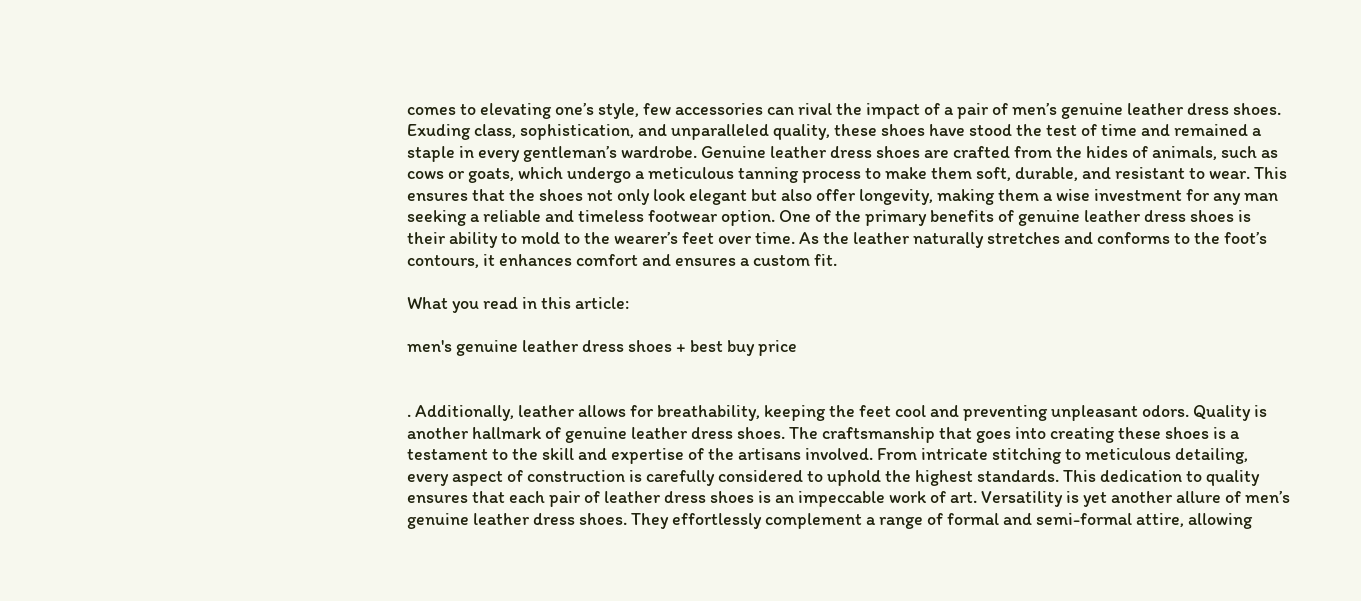comes to elevating one’s style, few accessories can rival the impact of a pair of men’s genuine leather dress shoes. Exuding class, sophistication, and unparalleled quality, these shoes have stood the test of time and remained a staple in every gentleman’s wardrobe. Genuine leather dress shoes are crafted from the hides of animals, such as cows or goats, which undergo a meticulous tanning process to make them soft, durable, and resistant to wear. This ensures that the shoes not only look elegant but also offer longevity, making them a wise investment for any man seeking a reliable and timeless footwear option. One of the primary benefits of genuine leather dress shoes is their ability to mold to the wearer’s feet over time. As the leather naturally stretches and conforms to the foot’s contours, it enhances comfort and ensures a custom fit.

What you read in this article:

men's genuine leather dress shoes + best buy price


. Additionally, leather allows for breathability, keeping the feet cool and preventing unpleasant odors. Quality is another hallmark of genuine leather dress shoes. The craftsmanship that goes into creating these shoes is a testament to the skill and expertise of the artisans involved. From intricate stitching to meticulous detailing, every aspect of construction is carefully considered to uphold the highest standards. This dedication to quality ensures that each pair of leather dress shoes is an impeccable work of art. Versatility is yet another allure of men’s genuine leather dress shoes. They effortlessly complement a range of formal and semi-formal attire, allowing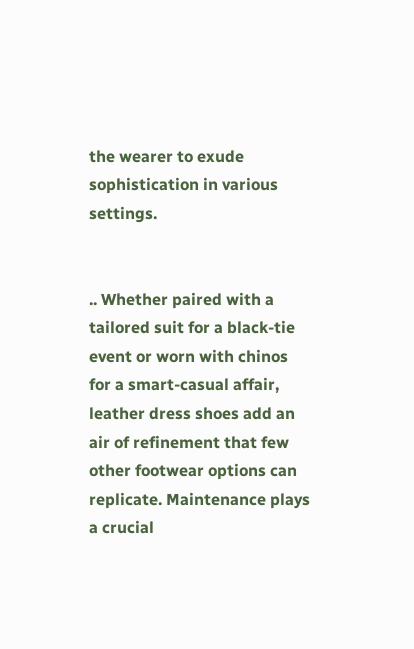the wearer to exude sophistication in various settings.


.. Whether paired with a tailored suit for a black-tie event or worn with chinos for a smart-casual affair, leather dress shoes add an air of refinement that few other footwear options can replicate. Maintenance plays a crucial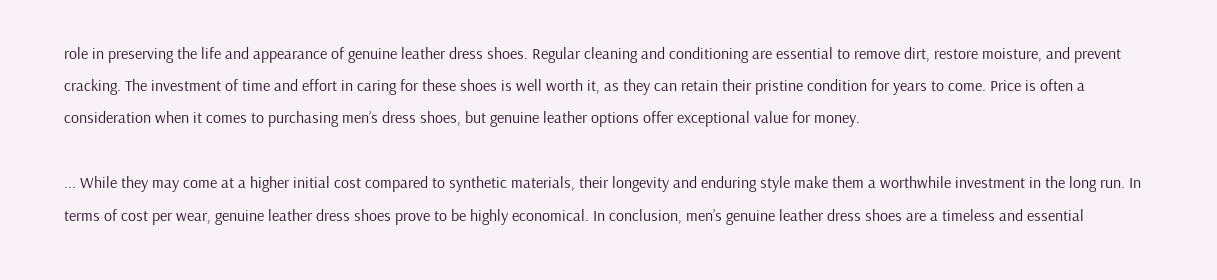role in preserving the life and appearance of genuine leather dress shoes. Regular cleaning and conditioning are essential to remove dirt, restore moisture, and prevent cracking. The investment of time and effort in caring for these shoes is well worth it, as they can retain their pristine condition for years to come. Price is often a consideration when it comes to purchasing men’s dress shoes, but genuine leather options offer exceptional value for money.

... While they may come at a higher initial cost compared to synthetic materials, their longevity and enduring style make them a worthwhile investment in the long run. In terms of cost per wear, genuine leather dress shoes prove to be highly economical. In conclusion, men’s genuine leather dress shoes are a timeless and essential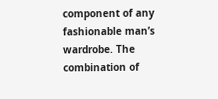component of any fashionable man’s wardrobe. The combination of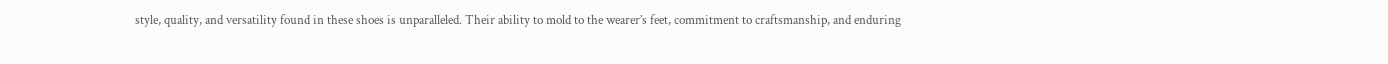style, quality, and versatility found in these shoes is unparalleled. Their ability to mold to the wearer’s feet, commitment to craftsmanship, and enduring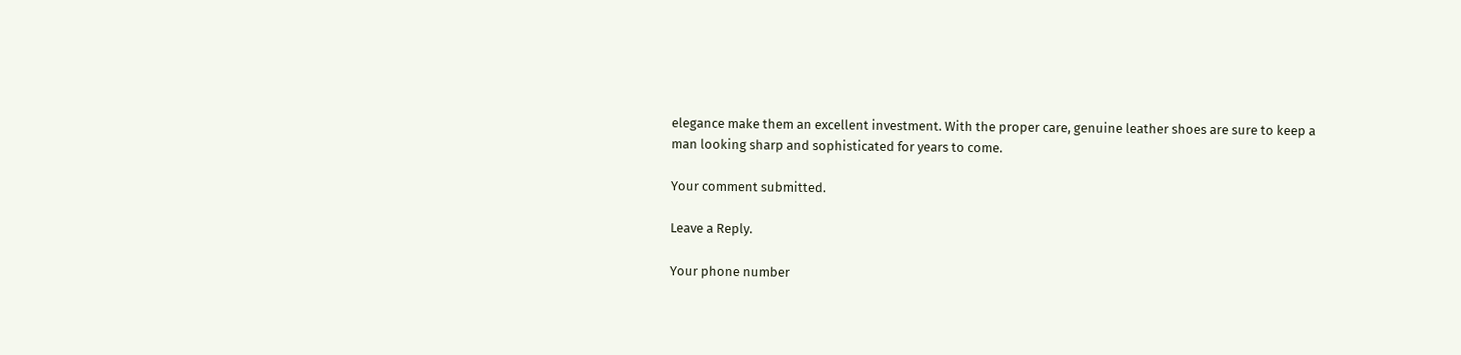elegance make them an excellent investment. With the proper care, genuine leather shoes are sure to keep a man looking sharp and sophisticated for years to come.

Your comment submitted.

Leave a Reply.

Your phone number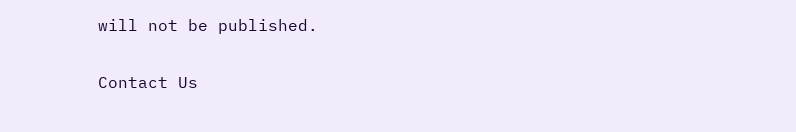will not be published.

Contact Us